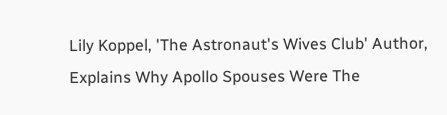Lily Koppel, 'The Astronaut's Wives Club' Author, Explains Why Apollo Spouses Were The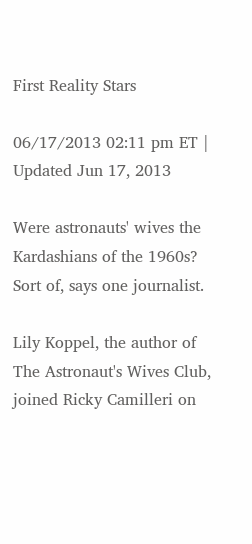First Reality Stars

06/17/2013 02:11 pm ET | Updated Jun 17, 2013

Were astronauts' wives the Kardashians of the 1960s? Sort of, says one journalist.

Lily Koppel, the author of The Astronaut's Wives Club, joined Ricky Camilleri on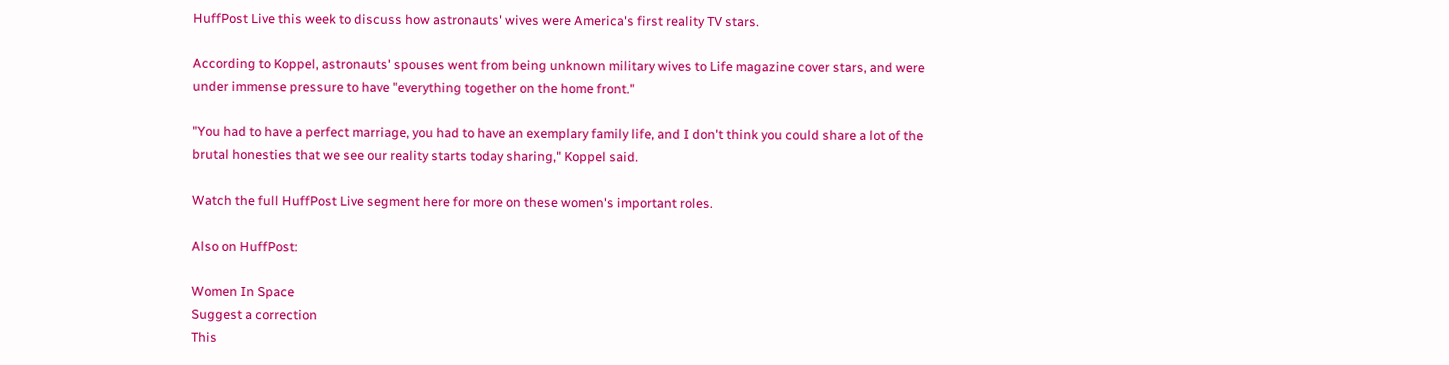HuffPost Live this week to discuss how astronauts' wives were America's first reality TV stars.

According to Koppel, astronauts' spouses went from being unknown military wives to Life magazine cover stars, and were under immense pressure to have "everything together on the home front."

"You had to have a perfect marriage, you had to have an exemplary family life, and I don't think you could share a lot of the brutal honesties that we see our reality starts today sharing," Koppel said.

Watch the full HuffPost Live segment here for more on these women's important roles.

Also on HuffPost:

Women In Space
Suggest a correction
This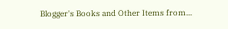Blogger's Books and Other Items from...